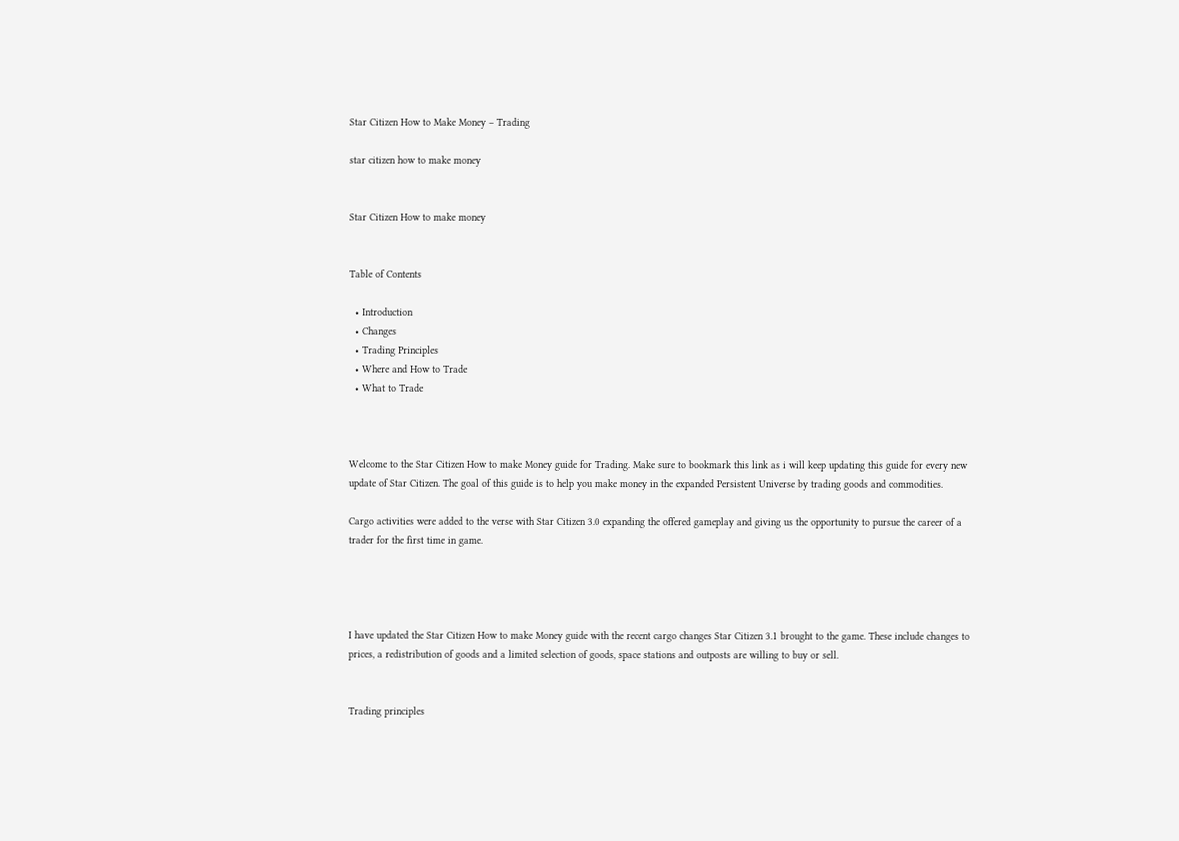Star Citizen How to Make Money – Trading

star citizen how to make money


Star Citizen How to make money


Table of Contents

  • Introduction
  • Changes
  • Trading Principles
  • Where and How to Trade
  • What to Trade



Welcome to the Star Citizen How to make Money guide for Trading. Make sure to bookmark this link as i will keep updating this guide for every new update of Star Citizen. The goal of this guide is to help you make money in the expanded Persistent Universe by trading goods and commodities.

Cargo activities were added to the verse with Star Citizen 3.0 expanding the offered gameplay and giving us the opportunity to pursue the career of a trader for the first time in game.




I have updated the Star Citizen How to make Money guide with the recent cargo changes Star Citizen 3.1 brought to the game. These include changes to prices, a redistribution of goods and a limited selection of goods, space stations and outposts are willing to buy or sell.


Trading principles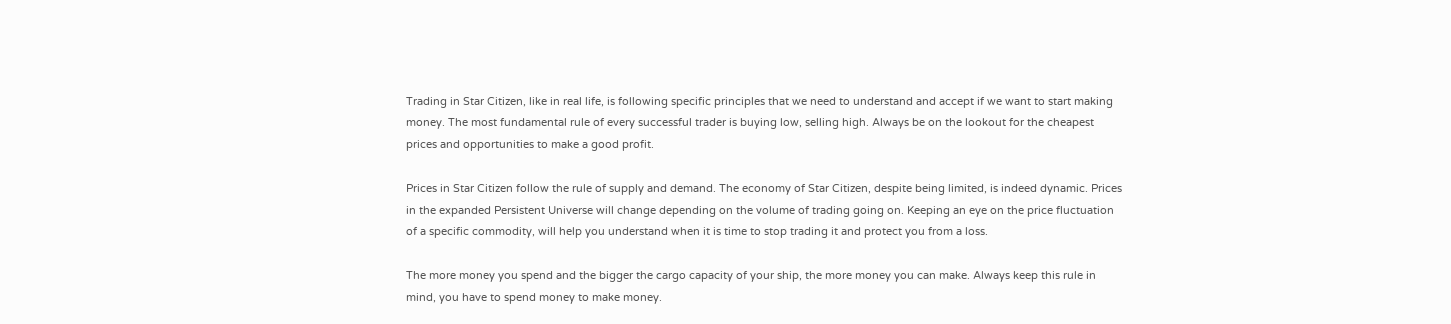Trading in Star Citizen, like in real life, is following specific principles that we need to understand and accept if we want to start making money. The most fundamental rule of every successful trader is buying low, selling high. Always be on the lookout for the cheapest prices and opportunities to make a good profit.

Prices in Star Citizen follow the rule of supply and demand. The economy of Star Citizen, despite being limited, is indeed dynamic. Prices in the expanded Persistent Universe will change depending on the volume of trading going on. Keeping an eye on the price fluctuation of a specific commodity, will help you understand when it is time to stop trading it and protect you from a loss.

The more money you spend and the bigger the cargo capacity of your ship, the more money you can make. Always keep this rule in mind, you have to spend money to make money.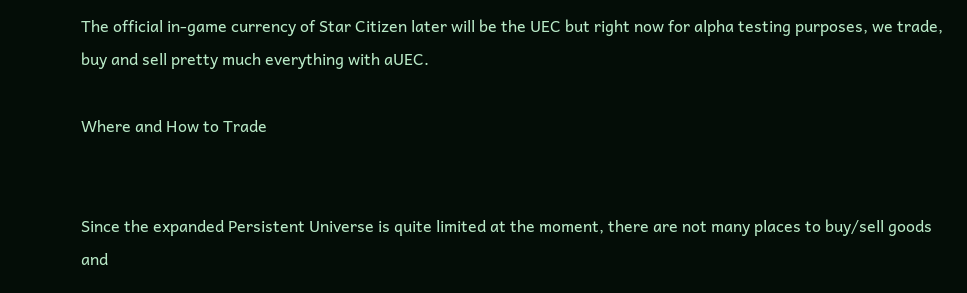The official in-game currency of Star Citizen later will be the UEC but right now for alpha testing purposes, we trade, buy and sell pretty much everything with aUEC.

Where and How to Trade


Since the expanded Persistent Universe is quite limited at the moment, there are not many places to buy/sell goods and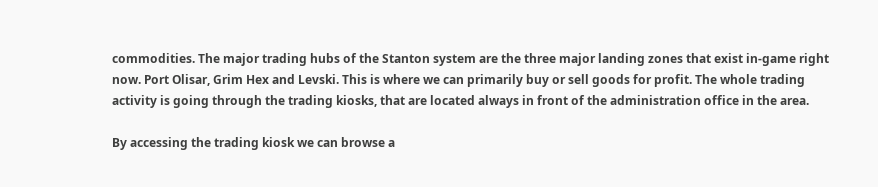commodities. The major trading hubs of the Stanton system are the three major landing zones that exist in-game right now. Port Olisar, Grim Hex and Levski. This is where we can primarily buy or sell goods for profit. The whole trading activity is going through the trading kiosks, that are located always in front of the administration office in the area.

By accessing the trading kiosk we can browse a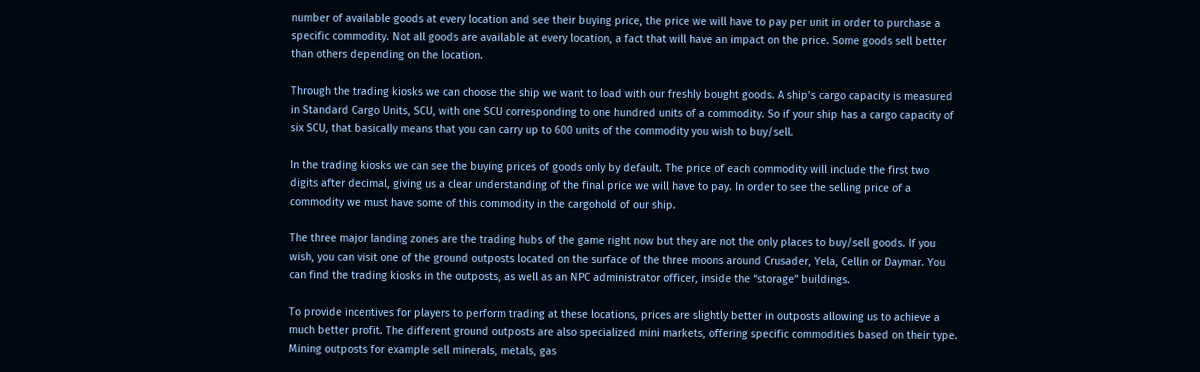number of available goods at every location and see their buying price, the price we will have to pay per unit in order to purchase a specific commodity. Not all goods are available at every location, a fact that will have an impact on the price. Some goods sell better than others depending on the location.

Through the trading kiosks we can choose the ship we want to load with our freshly bought goods. A ship’s cargo capacity is measured in Standard Cargo Units, SCU, with one SCU corresponding to one hundred units of a commodity. So if your ship has a cargo capacity of six SCU, that basically means that you can carry up to 600 units of the commodity you wish to buy/sell.

In the trading kiosks we can see the buying prices of goods only by default. The price of each commodity will include the first two digits after decimal, giving us a clear understanding of the final price we will have to pay. In order to see the selling price of a commodity we must have some of this commodity in the cargohold of our ship.

The three major landing zones are the trading hubs of the game right now but they are not the only places to buy/sell goods. If you wish, you can visit one of the ground outposts located on the surface of the three moons around Crusader, Yela, Cellin or Daymar. You can find the trading kiosks in the outposts, as well as an NPC administrator officer, inside the “storage” buildings.

To provide incentives for players to perform trading at these locations, prices are slightly better in outposts allowing us to achieve a much better profit. The different ground outposts are also specialized mini markets, offering specific commodities based on their type. Mining outposts for example sell minerals, metals, gas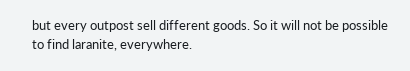but every outpost sell different goods. So it will not be possible to find laranite, everywhere.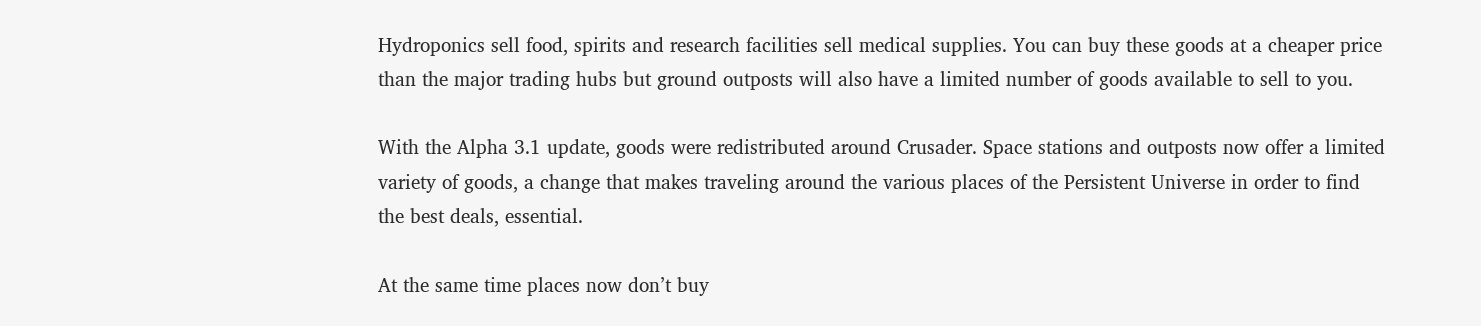Hydroponics sell food, spirits and research facilities sell medical supplies. You can buy these goods at a cheaper price than the major trading hubs but ground outposts will also have a limited number of goods available to sell to you.

With the Alpha 3.1 update, goods were redistributed around Crusader. Space stations and outposts now offer a limited variety of goods, a change that makes traveling around the various places of the Persistent Universe in order to find the best deals, essential.

At the same time places now don’t buy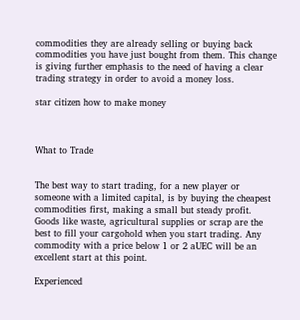commodities they are already selling or buying back commodities you have just bought from them. This change is giving further emphasis to the need of having a clear trading strategy in order to avoid a money loss.

star citizen how to make money



What to Trade


The best way to start trading, for a new player or someone with a limited capital, is by buying the cheapest commodities first, making a small but steady profit. Goods like waste, agricultural supplies or scrap are the best to fill your cargohold when you start trading. Any commodity with a price below 1 or 2 aUEC will be an excellent start at this point.

Experienced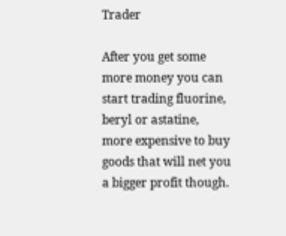Trader

After you get some more money you can start trading fluorine, beryl or astatine, more expensive to buy goods that will net you a bigger profit though.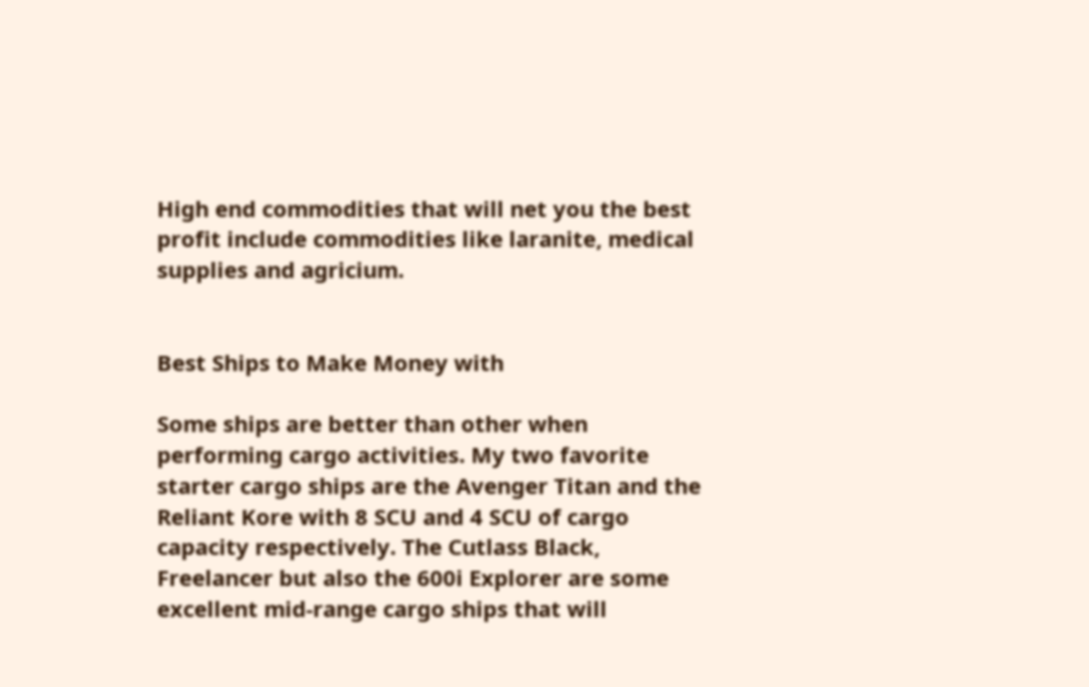High end commodities that will net you the best profit include commodities like laranite, medical supplies and agricium.


Best Ships to Make Money with

Some ships are better than other when performing cargo activities. My two favorite starter cargo ships are the Avenger Titan and the Reliant Kore with 8 SCU and 4 SCU of cargo capacity respectively. The Cutlass Black, Freelancer but also the 600i Explorer are some excellent mid-range cargo ships that will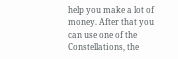help you make a lot of money. After that you can use one of the Constellations, the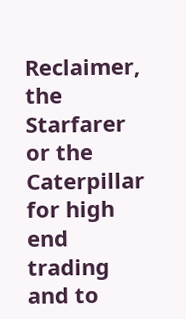Reclaimer, the Starfarer or the Caterpillar for high end trading and to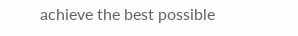achieve the best possible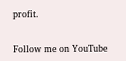profit.


Follow me on YouTube